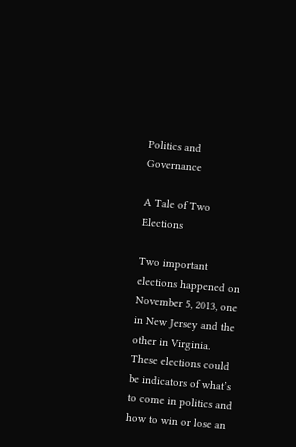Politics and Governance

A Tale of Two Elections

Two important elections happened on November 5, 2013, one in New Jersey and the other in Virginia. These elections could be indicators of what’s to come in politics and how to win or lose an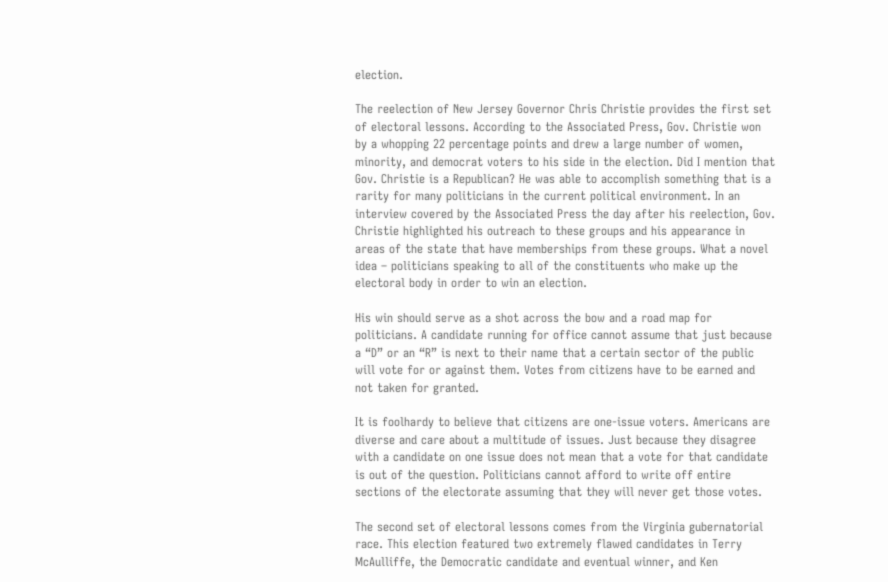election.

The reelection of New Jersey Governor Chris Christie provides the first set of electoral lessons. According to the Associated Press, Gov. Christie won by a whopping 22 percentage points and drew a large number of women, minority, and democrat voters to his side in the election. Did I mention that Gov. Christie is a Republican? He was able to accomplish something that is a rarity for many politicians in the current political environment. In an interview covered by the Associated Press the day after his reelection, Gov. Christie highlighted his outreach to these groups and his appearance in areas of the state that have memberships from these groups. What a novel idea – politicians speaking to all of the constituents who make up the electoral body in order to win an election.

His win should serve as a shot across the bow and a road map for politicians. A candidate running for office cannot assume that just because a “D” or an “R” is next to their name that a certain sector of the public will vote for or against them. Votes from citizens have to be earned and not taken for granted.

It is foolhardy to believe that citizens are one-issue voters. Americans are diverse and care about a multitude of issues. Just because they disagree with a candidate on one issue does not mean that a vote for that candidate is out of the question. Politicians cannot afford to write off entire sections of the electorate assuming that they will never get those votes.

The second set of electoral lessons comes from the Virginia gubernatorial race. This election featured two extremely flawed candidates in Terry McAulliffe, the Democratic candidate and eventual winner, and Ken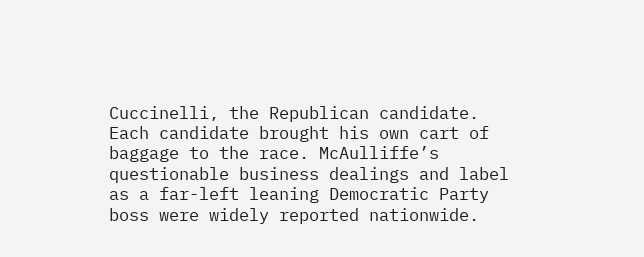Cuccinelli, the Republican candidate. Each candidate brought his own cart of baggage to the race. McAulliffe’s questionable business dealings and label as a far-left leaning Democratic Party boss were widely reported nationwide.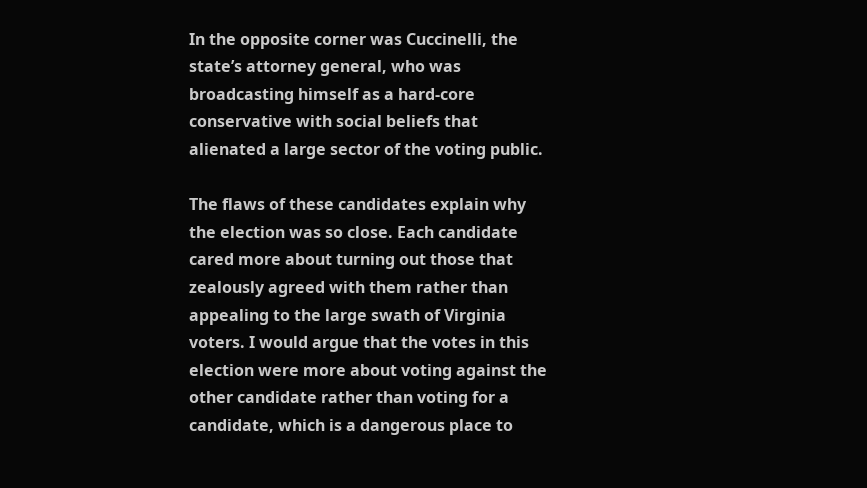In the opposite corner was Cuccinelli, the state’s attorney general, who was broadcasting himself as a hard-core conservative with social beliefs that alienated a large sector of the voting public.

The flaws of these candidates explain why the election was so close. Each candidate cared more about turning out those that zealously agreed with them rather than appealing to the large swath of Virginia voters. I would argue that the votes in this election were more about voting against the other candidate rather than voting for a candidate, which is a dangerous place to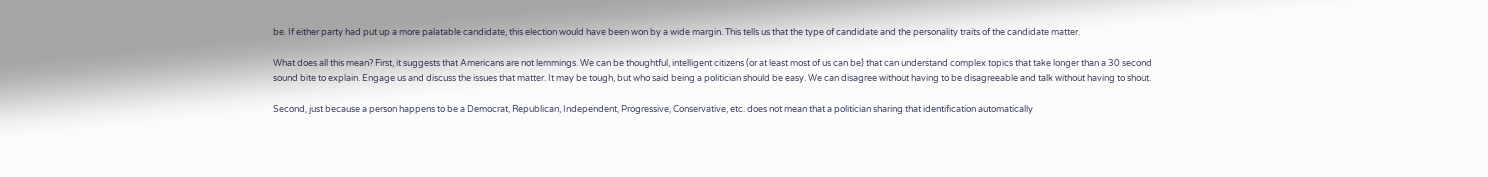be. If either party had put up a more palatable candidate, this election would have been won by a wide margin. This tells us that the type of candidate and the personality traits of the candidate matter.

What does all this mean? First, it suggests that Americans are not lemmings. We can be thoughtful, intelligent citizens (or at least most of us can be) that can understand complex topics that take longer than a 30 second sound bite to explain. Engage us and discuss the issues that matter. It may be tough, but who said being a politician should be easy. We can disagree without having to be disagreeable and talk without having to shout.

Second, just because a person happens to be a Democrat, Republican, Independent, Progressive, Conservative, etc. does not mean that a politician sharing that identification automatically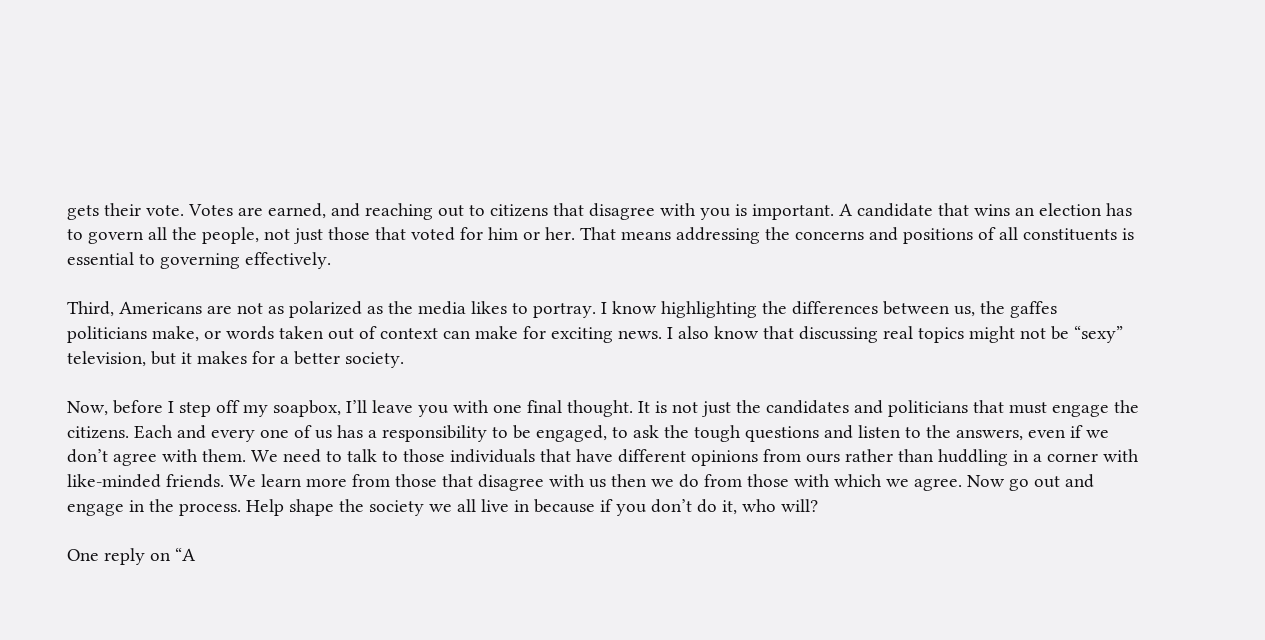gets their vote. Votes are earned, and reaching out to citizens that disagree with you is important. A candidate that wins an election has to govern all the people, not just those that voted for him or her. That means addressing the concerns and positions of all constituents is essential to governing effectively.

Third, Americans are not as polarized as the media likes to portray. I know highlighting the differences between us, the gaffes politicians make, or words taken out of context can make for exciting news. I also know that discussing real topics might not be “sexy” television, but it makes for a better society.

Now, before I step off my soapbox, I’ll leave you with one final thought. It is not just the candidates and politicians that must engage the citizens. Each and every one of us has a responsibility to be engaged, to ask the tough questions and listen to the answers, even if we don’t agree with them. We need to talk to those individuals that have different opinions from ours rather than huddling in a corner with like-minded friends. We learn more from those that disagree with us then we do from those with which we agree. Now go out and engage in the process. Help shape the society we all live in because if you don’t do it, who will?

One reply on “A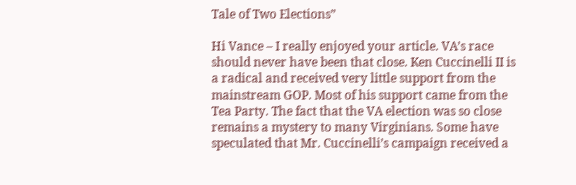Tale of Two Elections”

Hi Vance – I really enjoyed your article. VA’s race should never have been that close. Ken Cuccinelli II is a radical and received very little support from the mainstream GOP. Most of his support came from the Tea Party. The fact that the VA election was so close remains a mystery to many Virginians. Some have speculated that Mr. Cuccinelli’s campaign received a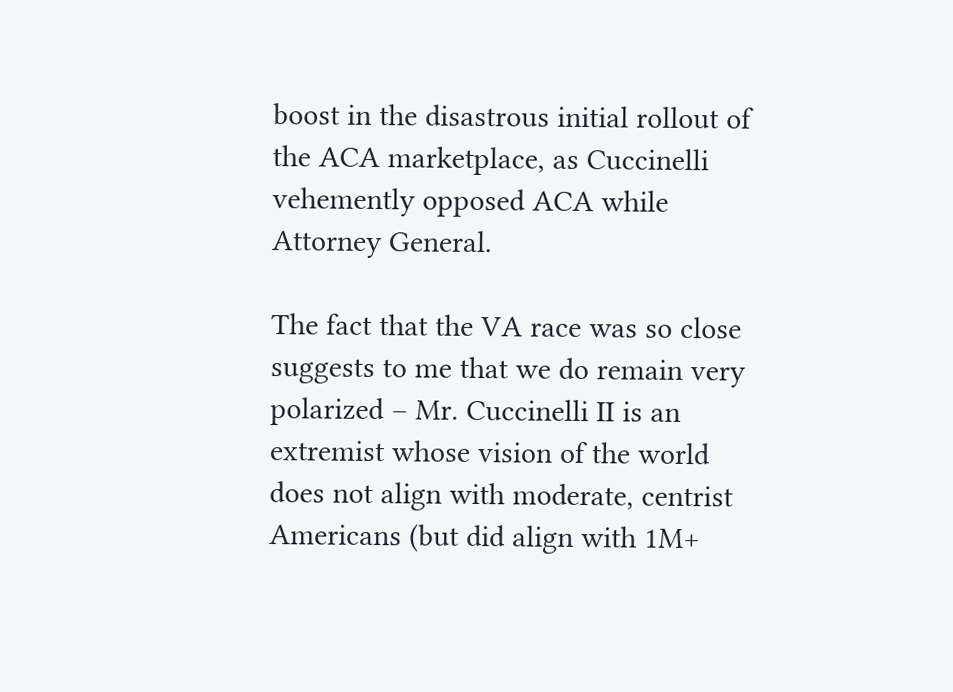boost in the disastrous initial rollout of the ACA marketplace, as Cuccinelli vehemently opposed ACA while Attorney General.

The fact that the VA race was so close suggests to me that we do remain very polarized – Mr. Cuccinelli II is an extremist whose vision of the world does not align with moderate, centrist Americans (but did align with 1M+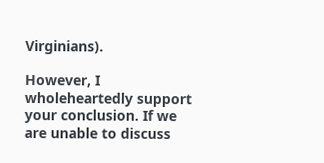Virginians).

However, I wholeheartedly support your conclusion. If we are unable to discuss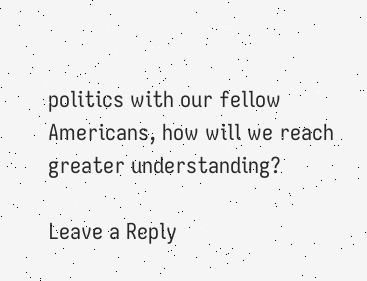politics with our fellow Americans, how will we reach greater understanding?

Leave a Reply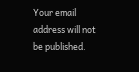Your email address will not be published.